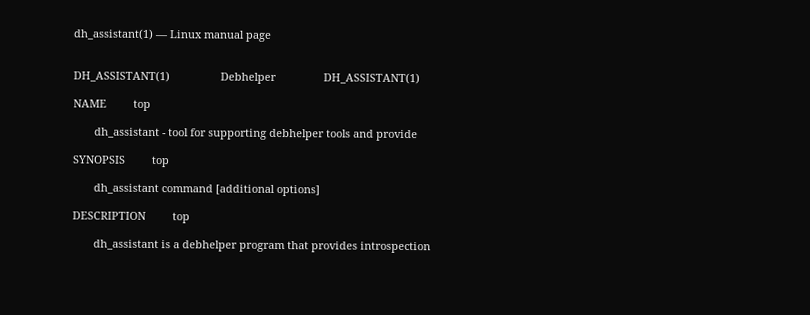dh_assistant(1) — Linux manual page


DH_ASSISTANT(1)                 Debhelper                DH_ASSISTANT(1)

NAME         top

       dh_assistant - tool for supporting debhelper tools and provide

SYNOPSIS         top

       dh_assistant command [additional options]

DESCRIPTION         top

       dh_assistant is a debhelper program that provides introspection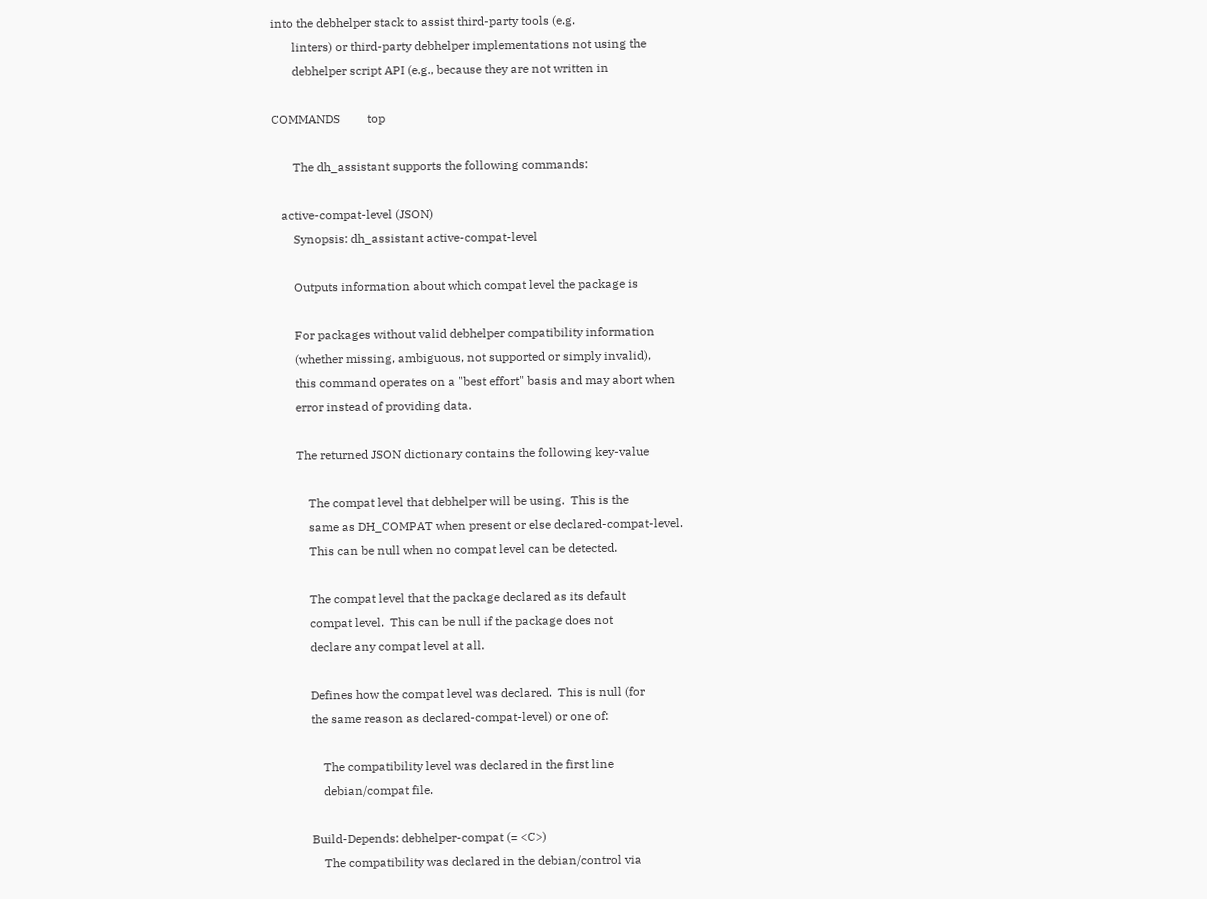into the debhelper stack to assist third-party tools (e.g.
       linters) or third-party debhelper implementations not using the
       debhelper script API (e.g., because they are not written in

COMMANDS         top

       The dh_assistant supports the following commands:

   active-compat-level (JSON)
       Synopsis: dh_assistant active-compat-level

       Outputs information about which compat level the package is

       For packages without valid debhelper compatibility information
       (whether missing, ambiguous, not supported or simply invalid),
       this command operates on a "best effort" basis and may abort when
       error instead of providing data.

       The returned JSON dictionary contains the following key-value

           The compat level that debhelper will be using.  This is the
           same as DH_COMPAT when present or else declared-compat-level.
           This can be null when no compat level can be detected.

           The compat level that the package declared as its default
           compat level.  This can be null if the package does not
           declare any compat level at all.

           Defines how the compat level was declared.  This is null (for
           the same reason as declared-compat-level) or one of:

               The compatibility level was declared in the first line
               debian/compat file.

           Build-Depends: debhelper-compat (= <C>)
               The compatibility was declared in the debian/control via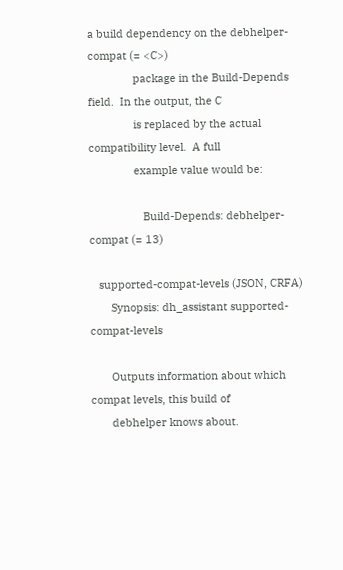a build dependency on the debhelper-compat (= <C>)
               package in the Build-Depends field.  In the output, the C
               is replaced by the actual compatibility level.  A full
               example value would be:

                  Build-Depends: debhelper-compat (= 13)

   supported-compat-levels (JSON, CRFA)
       Synopsis: dh_assistant supported-compat-levels

       Outputs information about which compat levels, this build of
       debhelper knows about.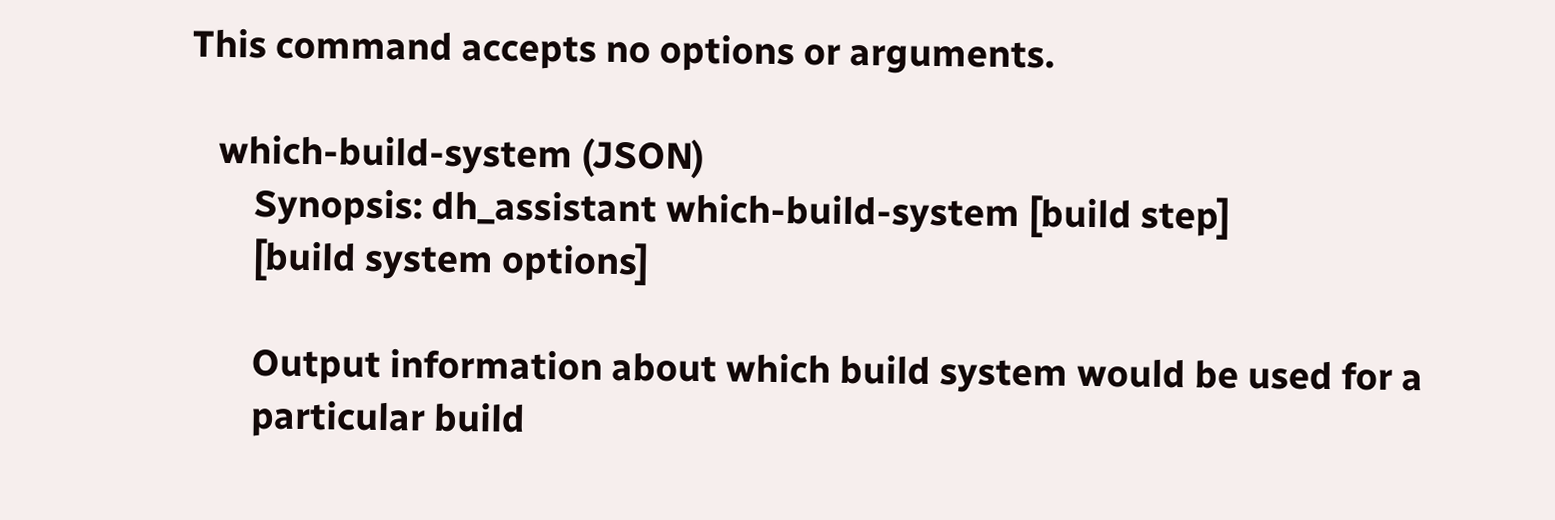This command accepts no options or arguments.

   which-build-system (JSON)
       Synopsis: dh_assistant which-build-system [build step]
       [build system options]

       Output information about which build system would be used for a
       particular build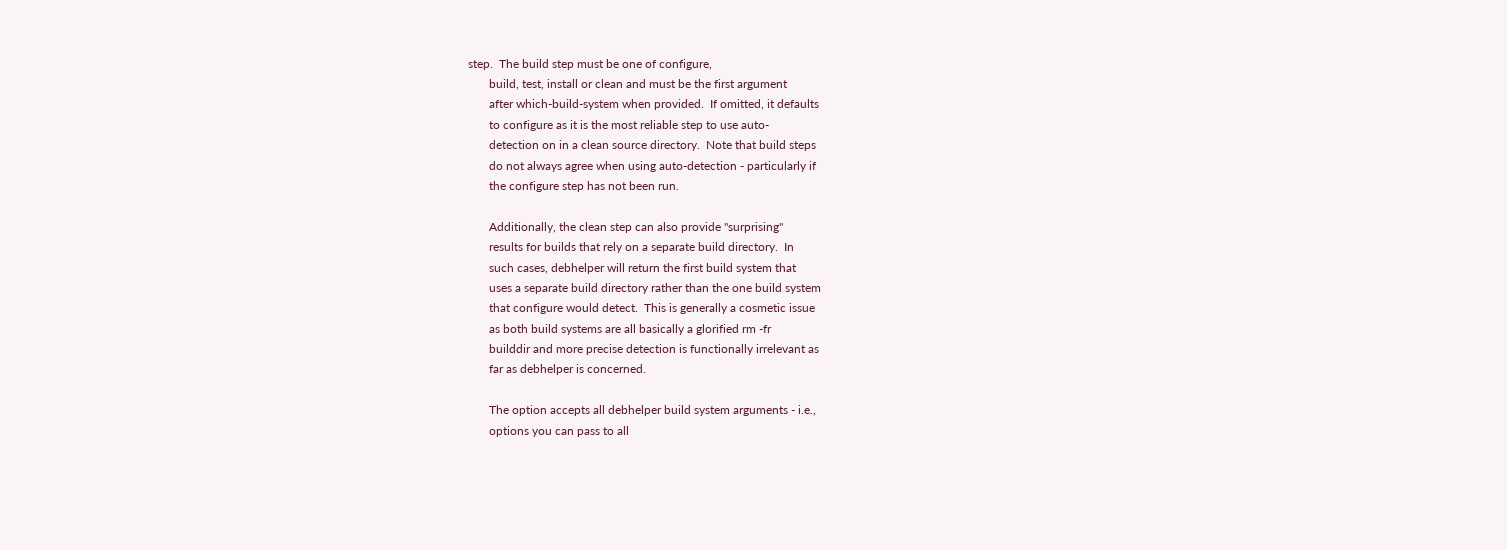step.  The build step must be one of configure,
       build, test, install or clean and must be the first argument
       after which-build-system when provided.  If omitted, it defaults
       to configure as it is the most reliable step to use auto-
       detection on in a clean source directory.  Note that build steps
       do not always agree when using auto-detection - particularly if
       the configure step has not been run.

       Additionally, the clean step can also provide "surprising"
       results for builds that rely on a separate build directory.  In
       such cases, debhelper will return the first build system that
       uses a separate build directory rather than the one build system
       that configure would detect.  This is generally a cosmetic issue
       as both build systems are all basically a glorified rm -fr
       builddir and more precise detection is functionally irrelevant as
       far as debhelper is concerned.

       The option accepts all debhelper build system arguments - i.e.,
       options you can pass to all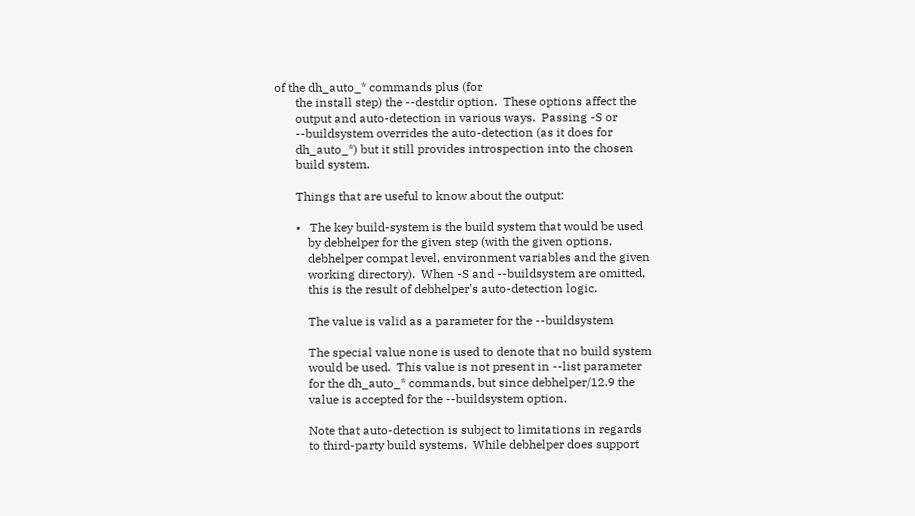of the dh_auto_* commands plus (for
       the install step) the --destdir option.  These options affect the
       output and auto-detection in various ways.  Passing -S or
       --buildsystem overrides the auto-detection (as it does for
       dh_auto_*) but it still provides introspection into the chosen
       build system.

       Things that are useful to know about the output:

       •   The key build-system is the build system that would be used
           by debhelper for the given step (with the given options,
           debhelper compat level, environment variables and the given
           working directory).  When -S and --buildsystem are omitted,
           this is the result of debhelper's auto-detection logic.

           The value is valid as a parameter for the --buildsystem

           The special value none is used to denote that no build system
           would be used.  This value is not present in --list parameter
           for the dh_auto_* commands, but since debhelper/12.9 the
           value is accepted for the --buildsystem option.

           Note that auto-detection is subject to limitations in regards
           to third-party build systems.  While debhelper does support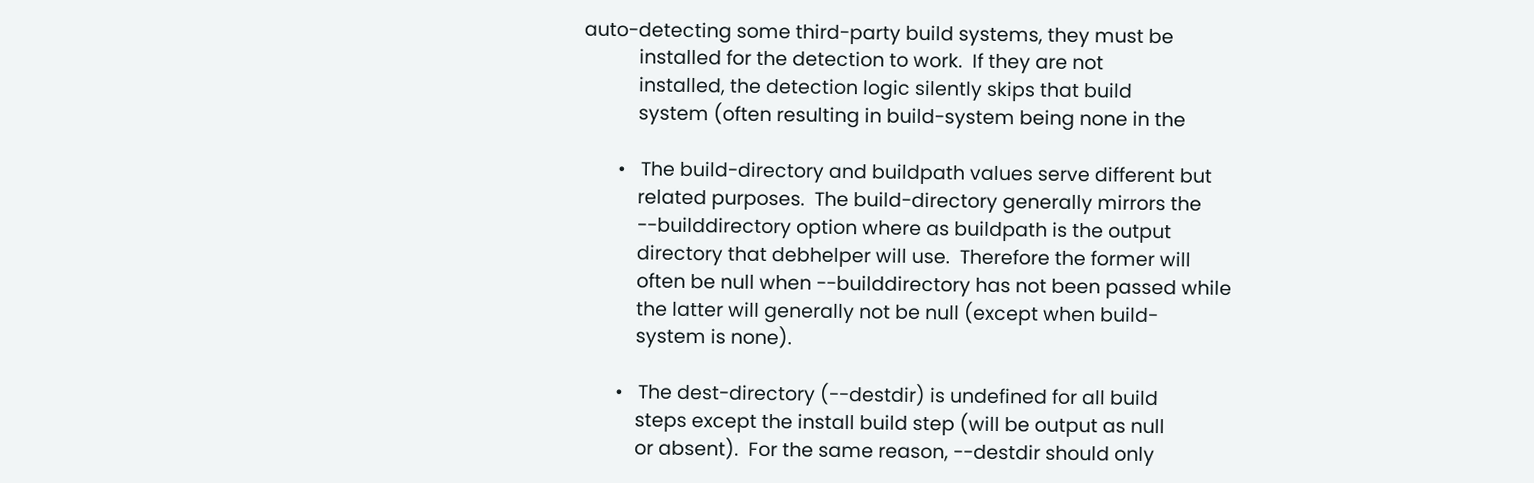auto-detecting some third-party build systems, they must be
           installed for the detection to work.  If they are not
           installed, the detection logic silently skips that build
           system (often resulting in build-system being none in the

       •   The build-directory and buildpath values serve different but
           related purposes.  The build-directory generally mirrors the
           --builddirectory option where as buildpath is the output
           directory that debhelper will use.  Therefore the former will
           often be null when --builddirectory has not been passed while
           the latter will generally not be null (except when build-
           system is none).

       •   The dest-directory (--destdir) is undefined for all build
           steps except the install build step (will be output as null
           or absent).  For the same reason, --destdir should only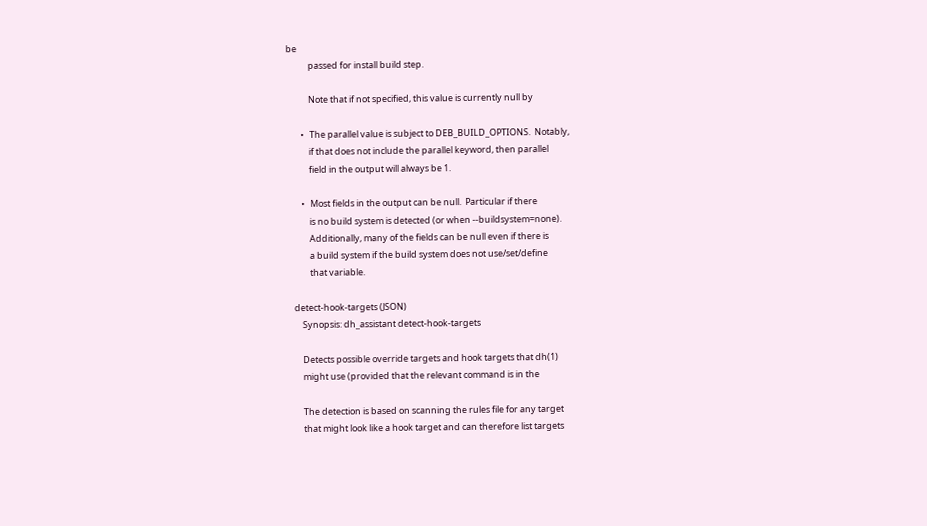be
           passed for install build step.

           Note that if not specified, this value is currently null by

       •   The parallel value is subject to DEB_BUILD_OPTIONS.  Notably,
           if that does not include the parallel keyword, then parallel
           field in the output will always be 1.

       •   Most fields in the output can be null.  Particular if there
           is no build system is detected (or when --buildsystem=none).
           Additionally, many of the fields can be null even if there is
           a build system if the build system does not use/set/define
           that variable.

   detect-hook-targets (JSON)
       Synopsis: dh_assistant detect-hook-targets

       Detects possible override targets and hook targets that dh(1)
       might use (provided that the relevant command is in the

       The detection is based on scanning the rules file for any target
       that might look like a hook target and can therefore list targets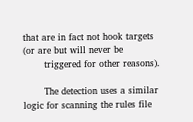that are in fact not hook targets (or are but will never be
       triggered for other reasons).

       The detection uses a similar logic for scanning the rules file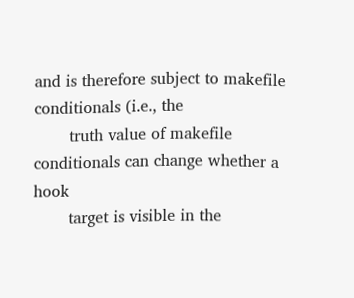and is therefore subject to makefile conditionals (i.e., the
       truth value of makefile conditionals can change whether a hook
       target is visible in the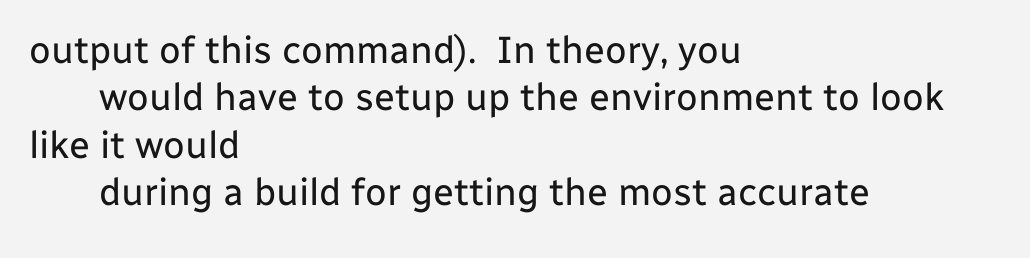output of this command).  In theory, you
       would have to setup up the environment to look like it would
       during a build for getting the most accurate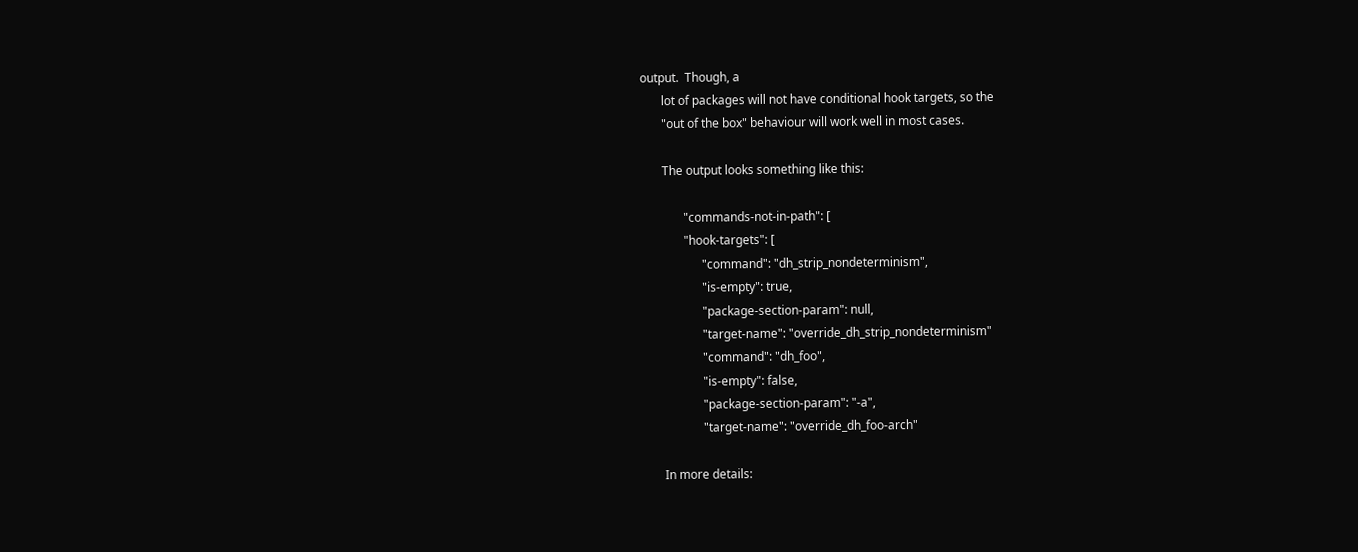output.  Though, a
       lot of packages will not have conditional hook targets, so the
       "out of the box" behaviour will work well in most cases.

       The output looks something like this:

              "commands-not-in-path": [
              "hook-targets": [
                    "command": "dh_strip_nondeterminism",
                    "is-empty": true,
                    "package-section-param": null,
                    "target-name": "override_dh_strip_nondeterminism"
                    "command": "dh_foo",
                    "is-empty": false,
                    "package-section-param": "-a",
                    "target-name": "override_dh_foo-arch"

       In more details: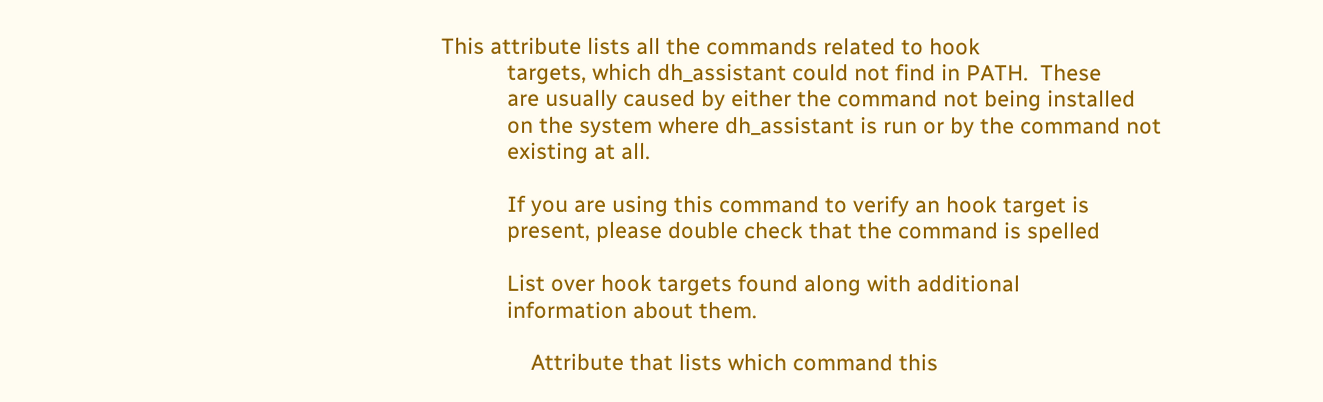This attribute lists all the commands related to hook
           targets, which dh_assistant could not find in PATH.  These
           are usually caused by either the command not being installed
           on the system where dh_assistant is run or by the command not
           existing at all.

           If you are using this command to verify an hook target is
           present, please double check that the command is spelled

           List over hook targets found along with additional
           information about them.

               Attribute that lists which command this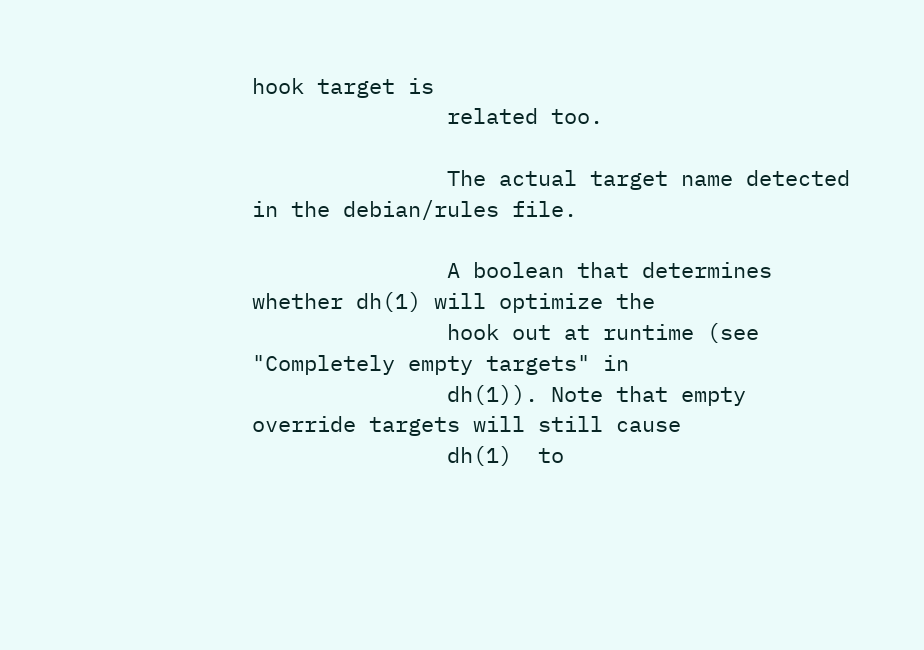hook target is
               related too.

               The actual target name detected in the debian/rules file.

               A boolean that determines whether dh(1) will optimize the
               hook out at runtime (see "Completely empty targets" in
               dh(1)). Note that empty override targets will still cause
               dh(1)  to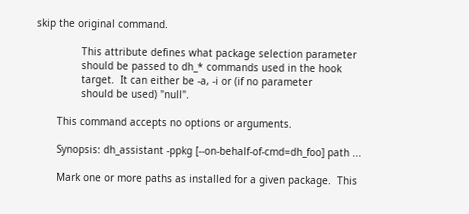skip the original command.

               This attribute defines what package selection parameter
               should be passed to dh_* commands used in the hook
               target.  It can either be -a, -i or (if no parameter
               should be used) "null".

       This command accepts no options or arguments.

       Synopsis: dh_assistant -ppkg [--on-behalf-of-cmd=dh_foo] path ...

       Mark one or more paths as installed for a given package.  This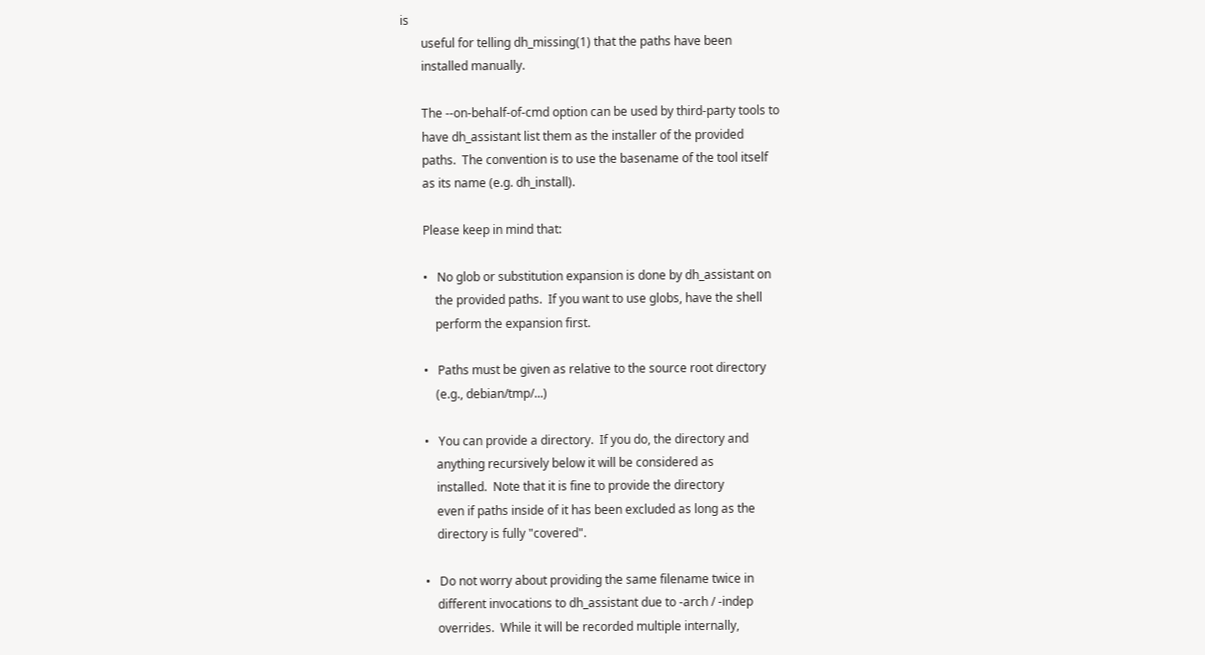is
       useful for telling dh_missing(1) that the paths have been
       installed manually.

       The --on-behalf-of-cmd option can be used by third-party tools to
       have dh_assistant list them as the installer of the provided
       paths.  The convention is to use the basename of the tool itself
       as its name (e.g. dh_install).

       Please keep in mind that:

       •   No glob or substitution expansion is done by dh_assistant on
           the provided paths.  If you want to use globs, have the shell
           perform the expansion first.

       •   Paths must be given as relative to the source root directory
           (e.g., debian/tmp/...)

       •   You can provide a directory.  If you do, the directory and
           anything recursively below it will be considered as
           installed.  Note that it is fine to provide the directory
           even if paths inside of it has been excluded as long as the
           directory is fully "covered".

       •   Do not worry about providing the same filename twice in
           different invocations to dh_assistant due to -arch / -indep
           overrides.  While it will be recorded multiple internally,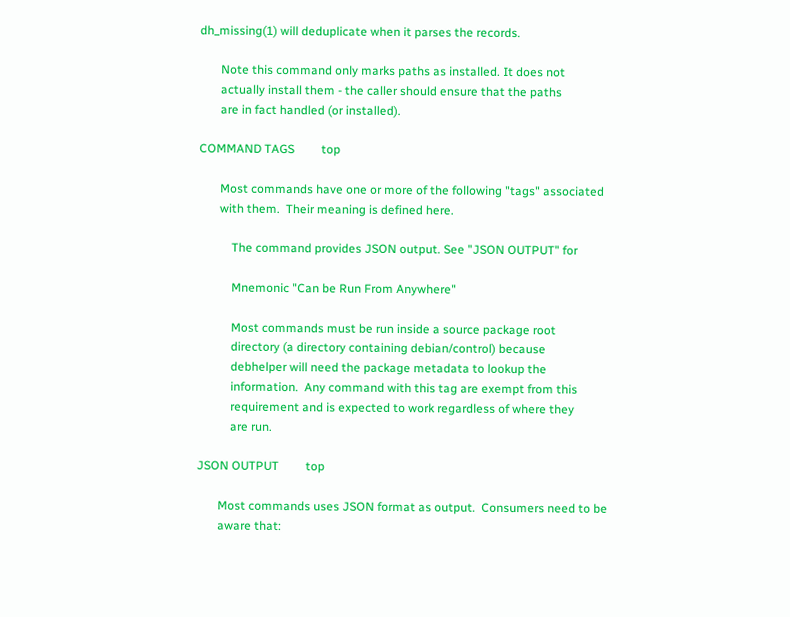dh_missing(1) will deduplicate when it parses the records.

       Note this command only marks paths as installed. It does not
       actually install them - the caller should ensure that the paths
       are in fact handled (or installed).

COMMAND TAGS         top

       Most commands have one or more of the following "tags" associated
       with them.  Their meaning is defined here.

           The command provides JSON output. See "JSON OUTPUT" for

           Mnemonic "Can be Run From Anywhere"

           Most commands must be run inside a source package root
           directory (a directory containing debian/control) because
           debhelper will need the package metadata to lookup the
           information.  Any command with this tag are exempt from this
           requirement and is expected to work regardless of where they
           are run.

JSON OUTPUT         top

       Most commands uses JSON format as output.  Consumers need to be
       aware that: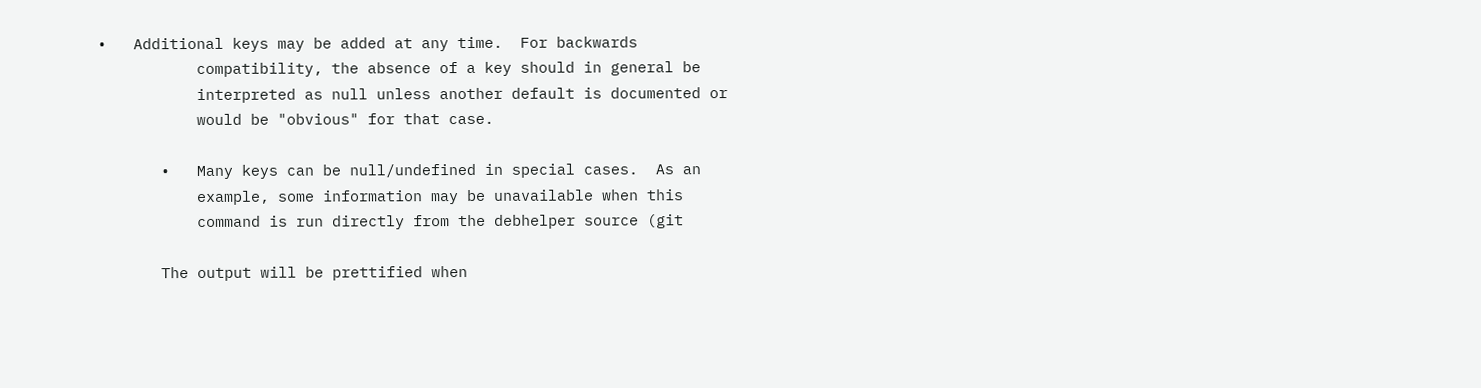•   Additional keys may be added at any time.  For backwards
           compatibility, the absence of a key should in general be
           interpreted as null unless another default is documented or
           would be "obvious" for that case.

       •   Many keys can be null/undefined in special cases.  As an
           example, some information may be unavailable when this
           command is run directly from the debhelper source (git

       The output will be prettified when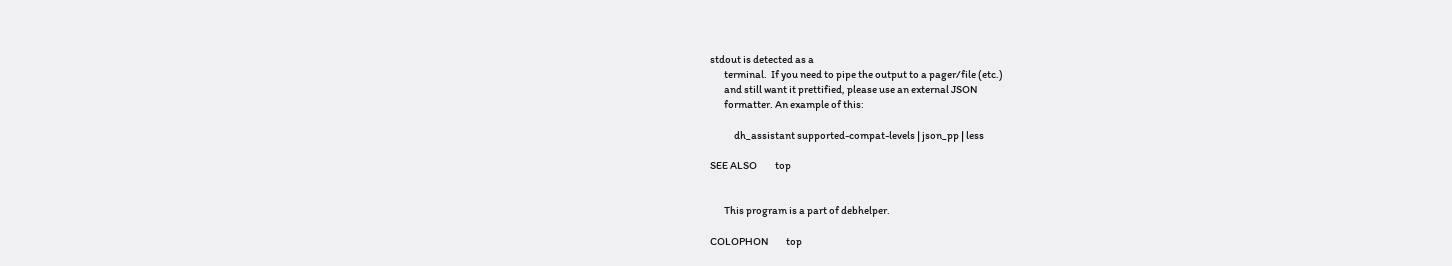stdout is detected as a
       terminal.  If you need to pipe the output to a pager/file (etc.)
       and still want it prettified, please use an external JSON
       formatter. An example of this:

            dh_assistant supported-compat-levels | json_pp | less

SEE ALSO         top


       This program is a part of debhelper.

COLOPHON         top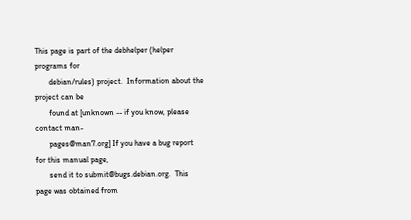This page is part of the debhelper (helper programs for
       debian/rules) project.  Information about the project can be
       found at [unknown -- if you know, please contact man-
       pages@man7.org] If you have a bug report for this manual page,
       send it to submit@bugs.debian.org.  This page was obtained from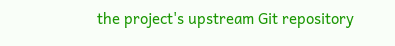the project's upstream Git repository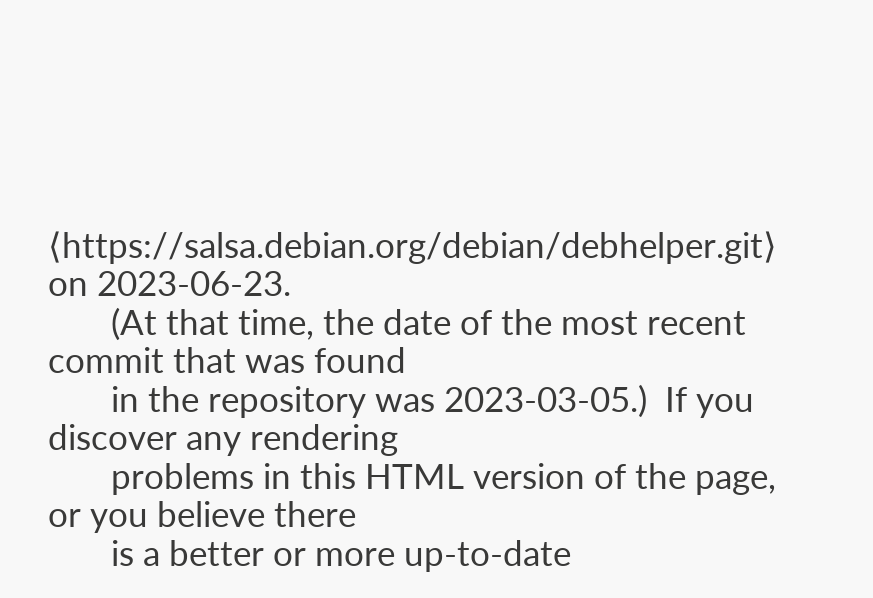⟨https://salsa.debian.org/debian/debhelper.git⟩ on 2023-06-23.
       (At that time, the date of the most recent commit that was found
       in the repository was 2023-03-05.)  If you discover any rendering
       problems in this HTML version of the page, or you believe there
       is a better or more up-to-date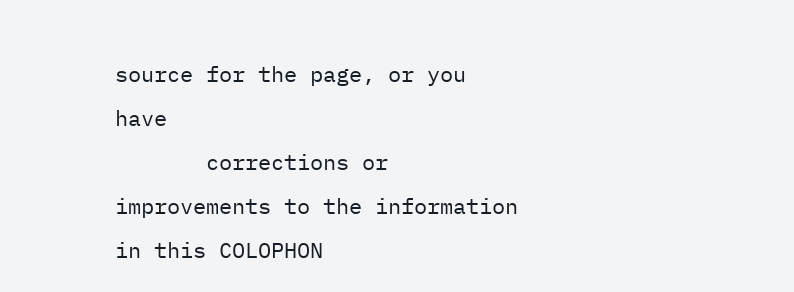source for the page, or you have
       corrections or improvements to the information in this COLOPHON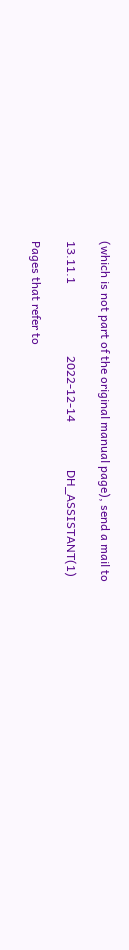(which is not part of the original manual page), send a mail to

13.11.1                        2022-12-14                DH_ASSISTANT(1)

Pages that refer to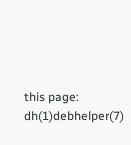this page: dh(1)debhelper(7)